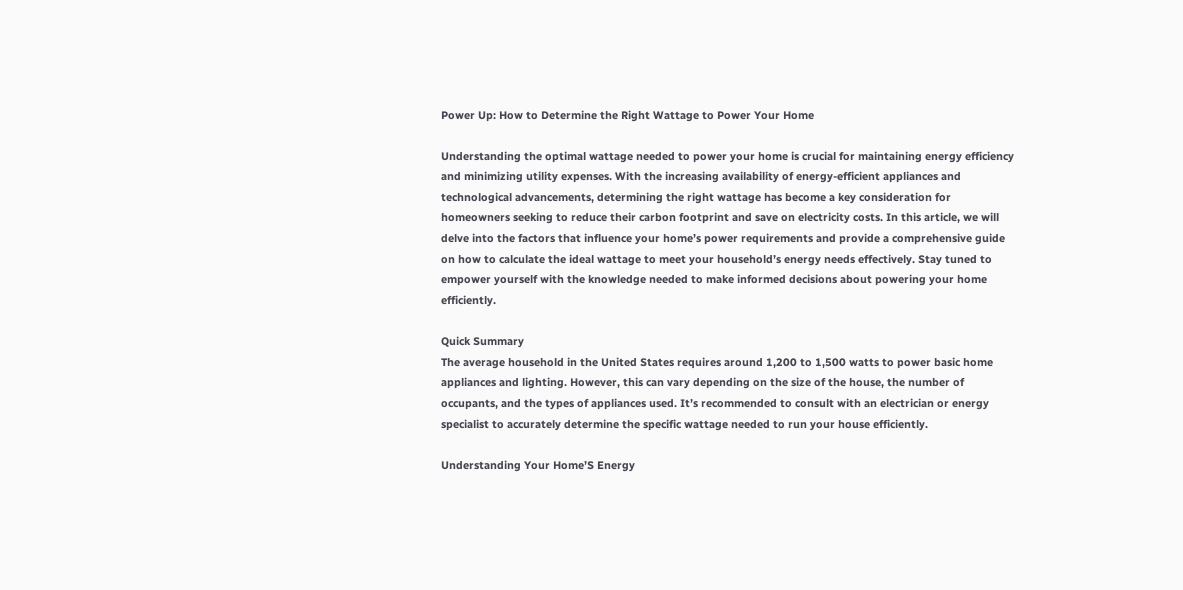Power Up: How to Determine the Right Wattage to Power Your Home

Understanding the optimal wattage needed to power your home is crucial for maintaining energy efficiency and minimizing utility expenses. With the increasing availability of energy-efficient appliances and technological advancements, determining the right wattage has become a key consideration for homeowners seeking to reduce their carbon footprint and save on electricity costs. In this article, we will delve into the factors that influence your home’s power requirements and provide a comprehensive guide on how to calculate the ideal wattage to meet your household’s energy needs effectively. Stay tuned to empower yourself with the knowledge needed to make informed decisions about powering your home efficiently.

Quick Summary
The average household in the United States requires around 1,200 to 1,500 watts to power basic home appliances and lighting. However, this can vary depending on the size of the house, the number of occupants, and the types of appliances used. It’s recommended to consult with an electrician or energy specialist to accurately determine the specific wattage needed to run your house efficiently.

Understanding Your Home’S Energy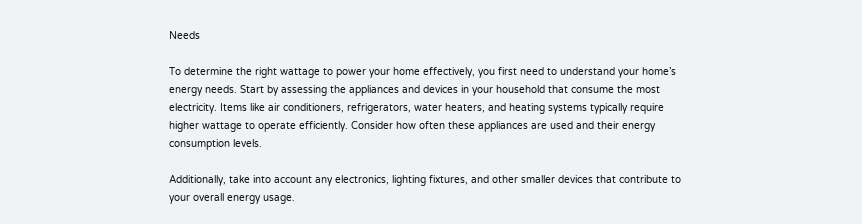Needs

To determine the right wattage to power your home effectively, you first need to understand your home’s energy needs. Start by assessing the appliances and devices in your household that consume the most electricity. Items like air conditioners, refrigerators, water heaters, and heating systems typically require higher wattage to operate efficiently. Consider how often these appliances are used and their energy consumption levels.

Additionally, take into account any electronics, lighting fixtures, and other smaller devices that contribute to your overall energy usage.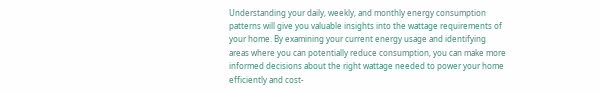Understanding your daily, weekly, and monthly energy consumption patterns will give you valuable insights into the wattage requirements of your home. By examining your current energy usage and identifying areas where you can potentially reduce consumption, you can make more informed decisions about the right wattage needed to power your home efficiently and cost-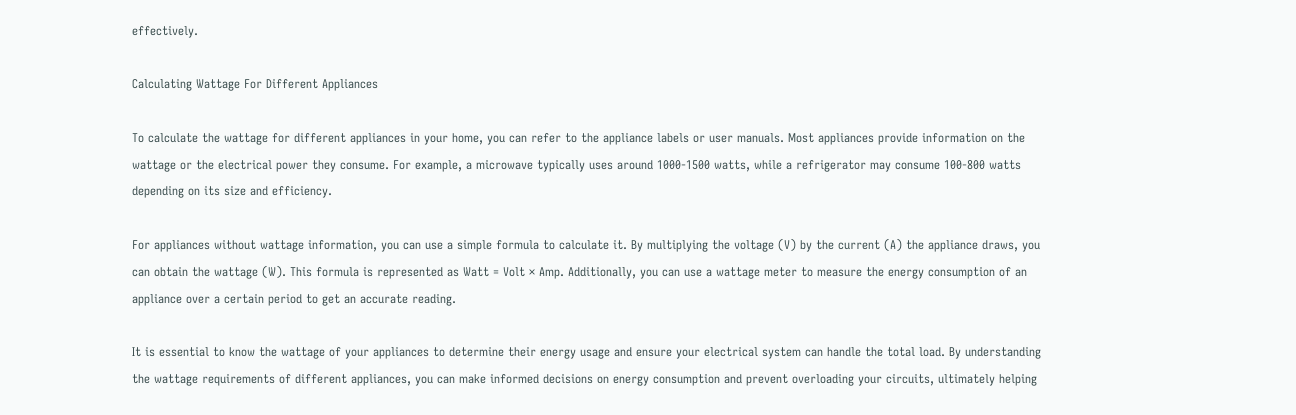effectively.

Calculating Wattage For Different Appliances

To calculate the wattage for different appliances in your home, you can refer to the appliance labels or user manuals. Most appliances provide information on the wattage or the electrical power they consume. For example, a microwave typically uses around 1000-1500 watts, while a refrigerator may consume 100-800 watts depending on its size and efficiency.

For appliances without wattage information, you can use a simple formula to calculate it. By multiplying the voltage (V) by the current (A) the appliance draws, you can obtain the wattage (W). This formula is represented as Watt = Volt × Amp. Additionally, you can use a wattage meter to measure the energy consumption of an appliance over a certain period to get an accurate reading.

It is essential to know the wattage of your appliances to determine their energy usage and ensure your electrical system can handle the total load. By understanding the wattage requirements of different appliances, you can make informed decisions on energy consumption and prevent overloading your circuits, ultimately helping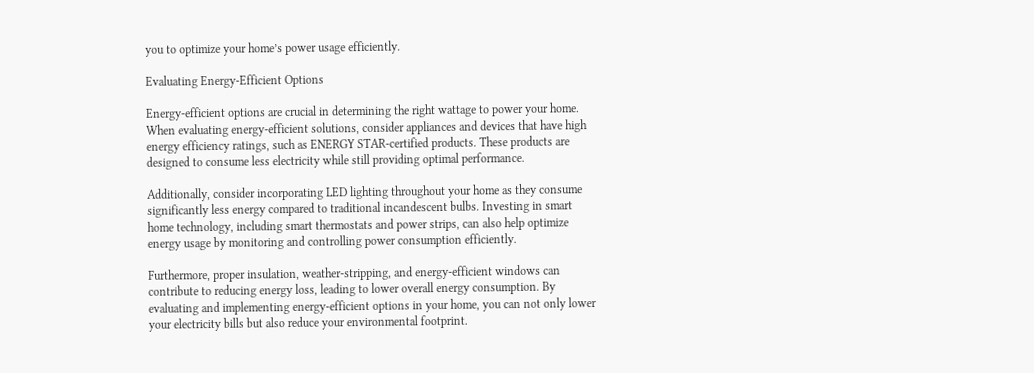you to optimize your home’s power usage efficiently.

Evaluating Energy-Efficient Options

Energy-efficient options are crucial in determining the right wattage to power your home. When evaluating energy-efficient solutions, consider appliances and devices that have high energy efficiency ratings, such as ENERGY STAR-certified products. These products are designed to consume less electricity while still providing optimal performance.

Additionally, consider incorporating LED lighting throughout your home as they consume significantly less energy compared to traditional incandescent bulbs. Investing in smart home technology, including smart thermostats and power strips, can also help optimize energy usage by monitoring and controlling power consumption efficiently.

Furthermore, proper insulation, weather-stripping, and energy-efficient windows can contribute to reducing energy loss, leading to lower overall energy consumption. By evaluating and implementing energy-efficient options in your home, you can not only lower your electricity bills but also reduce your environmental footprint.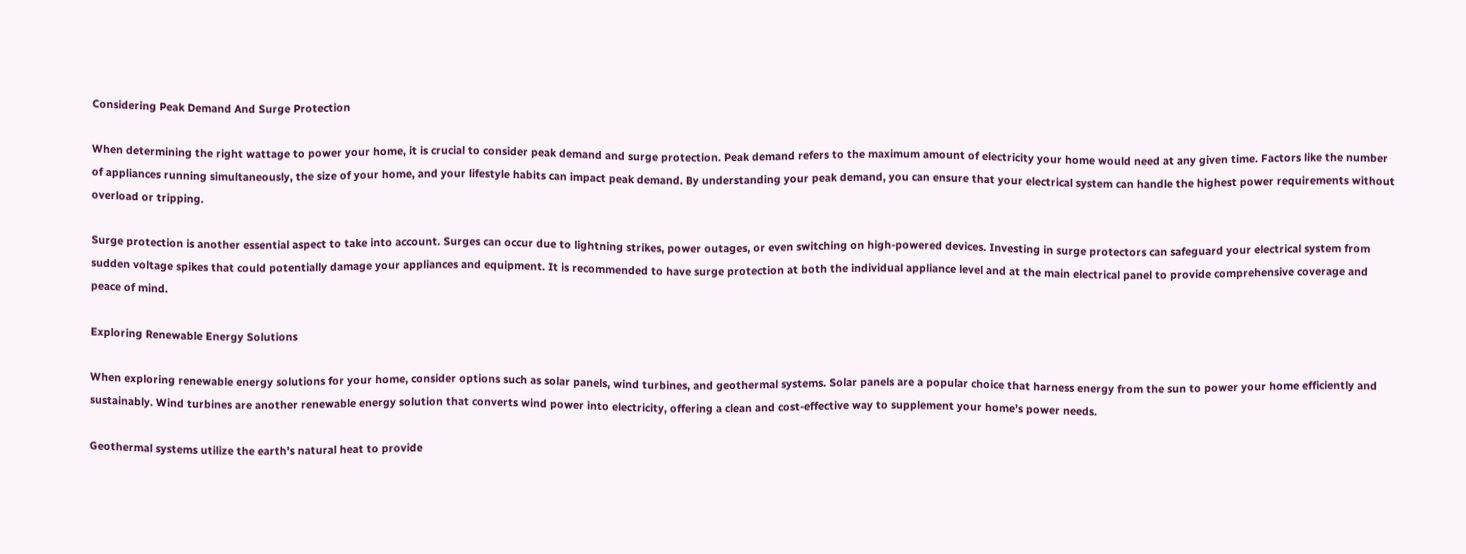Considering Peak Demand And Surge Protection

When determining the right wattage to power your home, it is crucial to consider peak demand and surge protection. Peak demand refers to the maximum amount of electricity your home would need at any given time. Factors like the number of appliances running simultaneously, the size of your home, and your lifestyle habits can impact peak demand. By understanding your peak demand, you can ensure that your electrical system can handle the highest power requirements without overload or tripping.

Surge protection is another essential aspect to take into account. Surges can occur due to lightning strikes, power outages, or even switching on high-powered devices. Investing in surge protectors can safeguard your electrical system from sudden voltage spikes that could potentially damage your appliances and equipment. It is recommended to have surge protection at both the individual appliance level and at the main electrical panel to provide comprehensive coverage and peace of mind.

Exploring Renewable Energy Solutions

When exploring renewable energy solutions for your home, consider options such as solar panels, wind turbines, and geothermal systems. Solar panels are a popular choice that harness energy from the sun to power your home efficiently and sustainably. Wind turbines are another renewable energy solution that converts wind power into electricity, offering a clean and cost-effective way to supplement your home’s power needs.

Geothermal systems utilize the earth’s natural heat to provide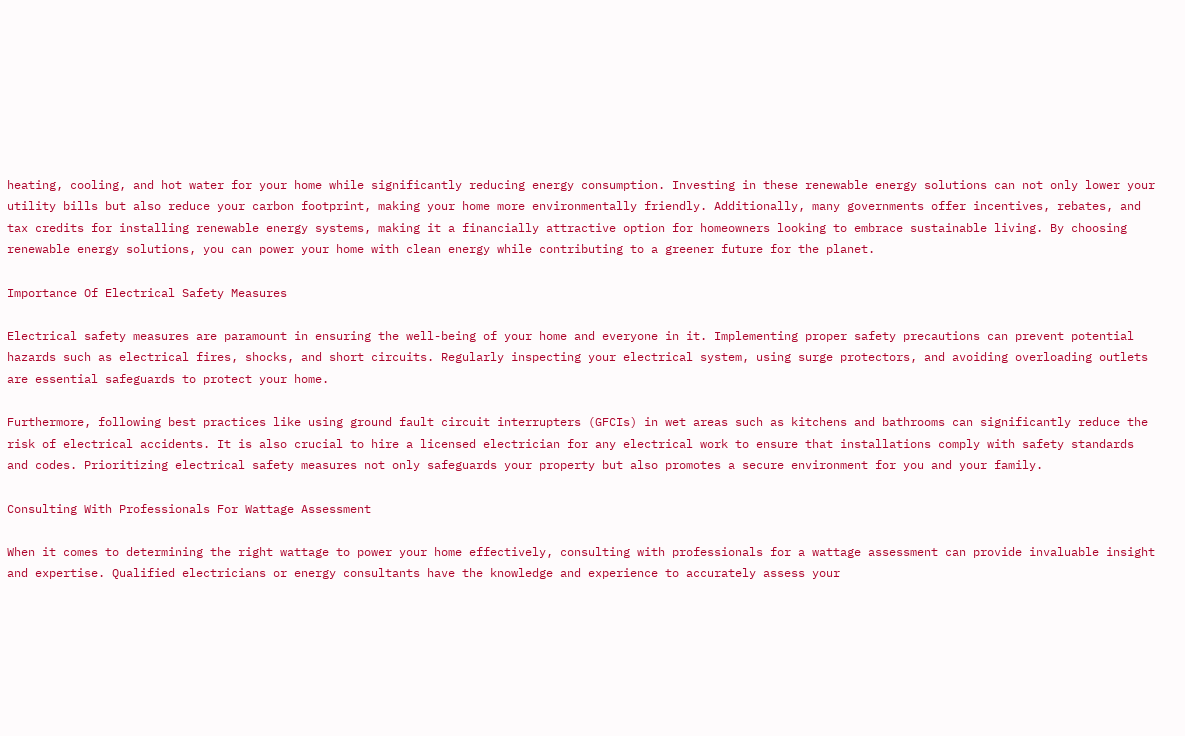heating, cooling, and hot water for your home while significantly reducing energy consumption. Investing in these renewable energy solutions can not only lower your utility bills but also reduce your carbon footprint, making your home more environmentally friendly. Additionally, many governments offer incentives, rebates, and tax credits for installing renewable energy systems, making it a financially attractive option for homeowners looking to embrace sustainable living. By choosing renewable energy solutions, you can power your home with clean energy while contributing to a greener future for the planet.

Importance Of Electrical Safety Measures

Electrical safety measures are paramount in ensuring the well-being of your home and everyone in it. Implementing proper safety precautions can prevent potential hazards such as electrical fires, shocks, and short circuits. Regularly inspecting your electrical system, using surge protectors, and avoiding overloading outlets are essential safeguards to protect your home.

Furthermore, following best practices like using ground fault circuit interrupters (GFCIs) in wet areas such as kitchens and bathrooms can significantly reduce the risk of electrical accidents. It is also crucial to hire a licensed electrician for any electrical work to ensure that installations comply with safety standards and codes. Prioritizing electrical safety measures not only safeguards your property but also promotes a secure environment for you and your family.

Consulting With Professionals For Wattage Assessment

When it comes to determining the right wattage to power your home effectively, consulting with professionals for a wattage assessment can provide invaluable insight and expertise. Qualified electricians or energy consultants have the knowledge and experience to accurately assess your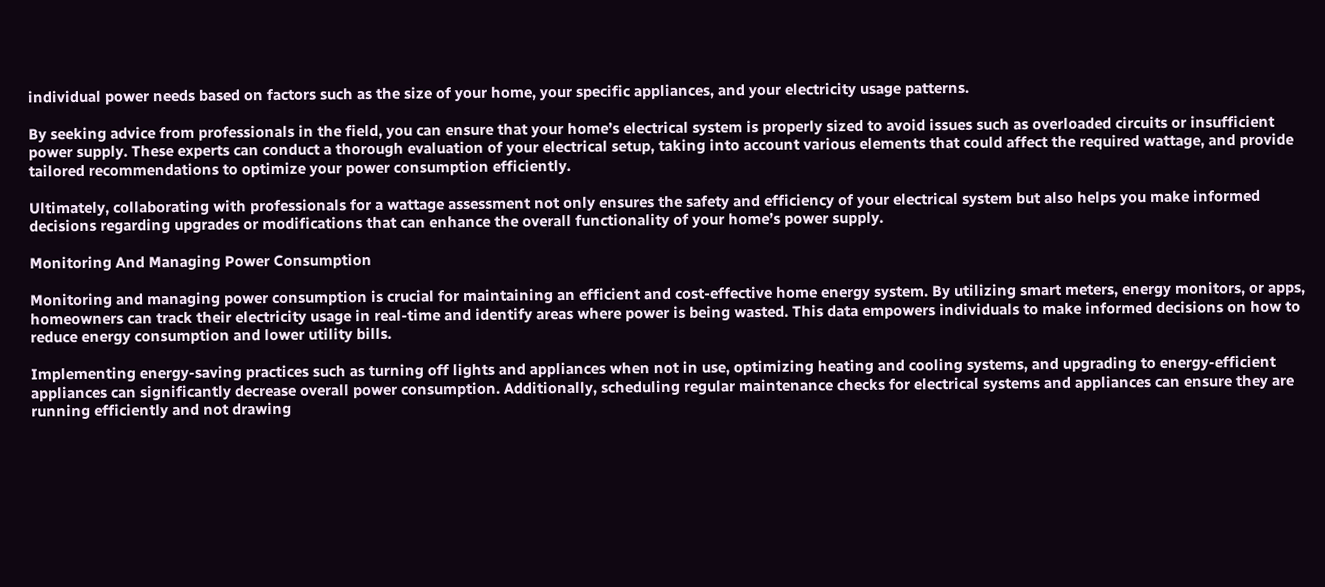individual power needs based on factors such as the size of your home, your specific appliances, and your electricity usage patterns.

By seeking advice from professionals in the field, you can ensure that your home’s electrical system is properly sized to avoid issues such as overloaded circuits or insufficient power supply. These experts can conduct a thorough evaluation of your electrical setup, taking into account various elements that could affect the required wattage, and provide tailored recommendations to optimize your power consumption efficiently.

Ultimately, collaborating with professionals for a wattage assessment not only ensures the safety and efficiency of your electrical system but also helps you make informed decisions regarding upgrades or modifications that can enhance the overall functionality of your home’s power supply.

Monitoring And Managing Power Consumption

Monitoring and managing power consumption is crucial for maintaining an efficient and cost-effective home energy system. By utilizing smart meters, energy monitors, or apps, homeowners can track their electricity usage in real-time and identify areas where power is being wasted. This data empowers individuals to make informed decisions on how to reduce energy consumption and lower utility bills.

Implementing energy-saving practices such as turning off lights and appliances when not in use, optimizing heating and cooling systems, and upgrading to energy-efficient appliances can significantly decrease overall power consumption. Additionally, scheduling regular maintenance checks for electrical systems and appliances can ensure they are running efficiently and not drawing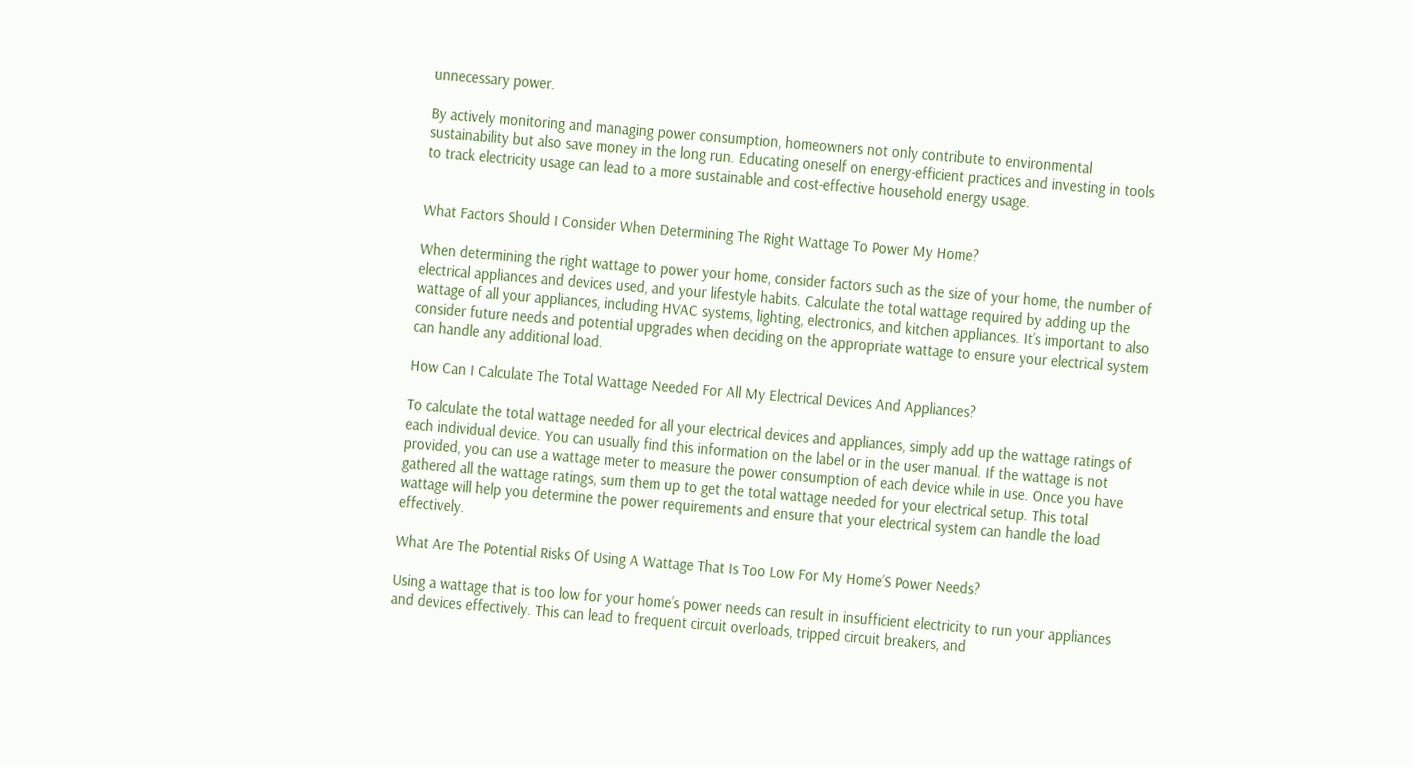unnecessary power.

By actively monitoring and managing power consumption, homeowners not only contribute to environmental sustainability but also save money in the long run. Educating oneself on energy-efficient practices and investing in tools to track electricity usage can lead to a more sustainable and cost-effective household energy usage.


What Factors Should I Consider When Determining The Right Wattage To Power My Home?

When determining the right wattage to power your home, consider factors such as the size of your home, the number of electrical appliances and devices used, and your lifestyle habits. Calculate the total wattage required by adding up the wattage of all your appliances, including HVAC systems, lighting, electronics, and kitchen appliances. It’s important to also consider future needs and potential upgrades when deciding on the appropriate wattage to ensure your electrical system can handle any additional load.

How Can I Calculate The Total Wattage Needed For All My Electrical Devices And Appliances?

To calculate the total wattage needed for all your electrical devices and appliances, simply add up the wattage ratings of each individual device. You can usually find this information on the label or in the user manual. If the wattage is not provided, you can use a wattage meter to measure the power consumption of each device while in use. Once you have gathered all the wattage ratings, sum them up to get the total wattage needed for your electrical setup. This total wattage will help you determine the power requirements and ensure that your electrical system can handle the load effectively.

What Are The Potential Risks Of Using A Wattage That Is Too Low For My Home’S Power Needs?

Using a wattage that is too low for your home’s power needs can result in insufficient electricity to run your appliances and devices effectively. This can lead to frequent circuit overloads, tripped circuit breakers, and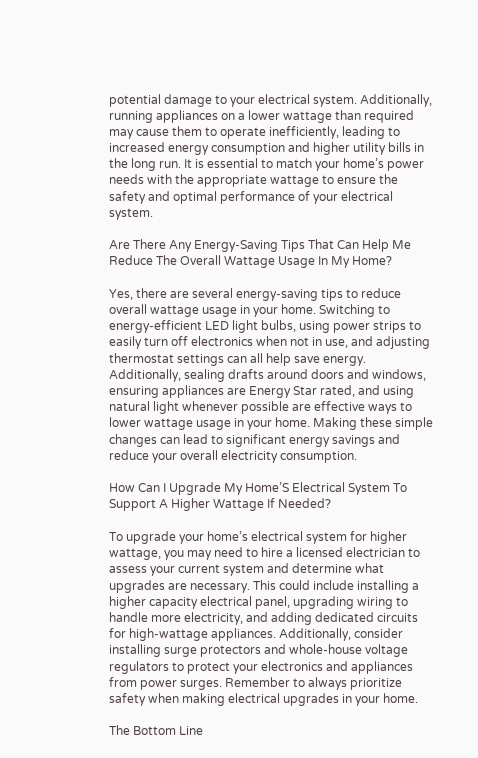potential damage to your electrical system. Additionally, running appliances on a lower wattage than required may cause them to operate inefficiently, leading to increased energy consumption and higher utility bills in the long run. It is essential to match your home’s power needs with the appropriate wattage to ensure the safety and optimal performance of your electrical system.

Are There Any Energy-Saving Tips That Can Help Me Reduce The Overall Wattage Usage In My Home?

Yes, there are several energy-saving tips to reduce overall wattage usage in your home. Switching to energy-efficient LED light bulbs, using power strips to easily turn off electronics when not in use, and adjusting thermostat settings can all help save energy. Additionally, sealing drafts around doors and windows, ensuring appliances are Energy Star rated, and using natural light whenever possible are effective ways to lower wattage usage in your home. Making these simple changes can lead to significant energy savings and reduce your overall electricity consumption.

How Can I Upgrade My Home’S Electrical System To Support A Higher Wattage If Needed?

To upgrade your home’s electrical system for higher wattage, you may need to hire a licensed electrician to assess your current system and determine what upgrades are necessary. This could include installing a higher capacity electrical panel, upgrading wiring to handle more electricity, and adding dedicated circuits for high-wattage appliances. Additionally, consider installing surge protectors and whole-house voltage regulators to protect your electronics and appliances from power surges. Remember to always prioritize safety when making electrical upgrades in your home.

The Bottom Line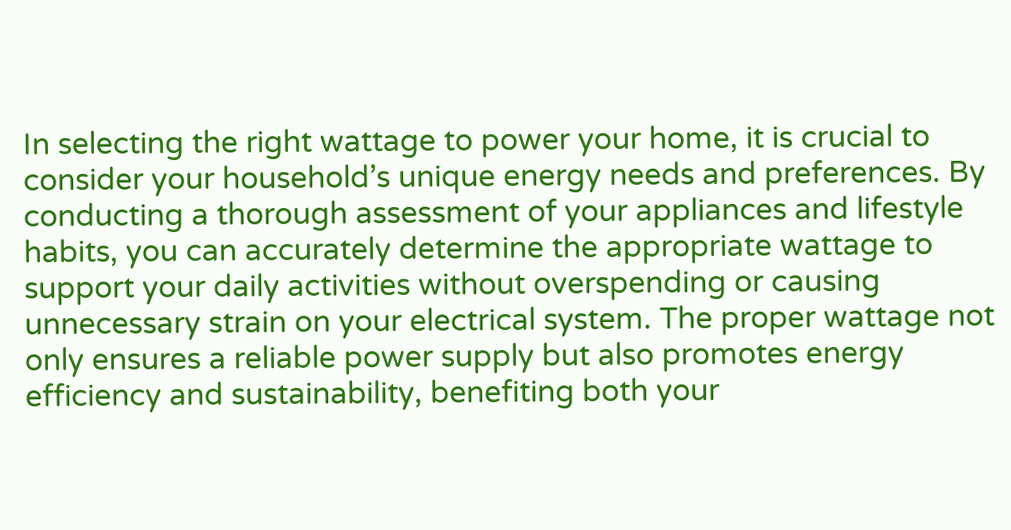In selecting the right wattage to power your home, it is crucial to consider your household’s unique energy needs and preferences. By conducting a thorough assessment of your appliances and lifestyle habits, you can accurately determine the appropriate wattage to support your daily activities without overspending or causing unnecessary strain on your electrical system. The proper wattage not only ensures a reliable power supply but also promotes energy efficiency and sustainability, benefiting both your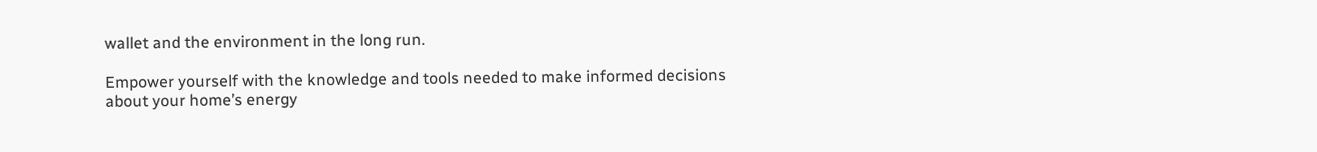wallet and the environment in the long run.

Empower yourself with the knowledge and tools needed to make informed decisions about your home’s energy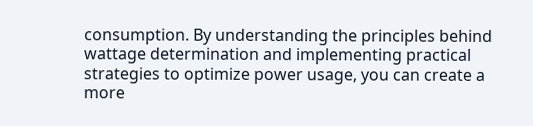consumption. By understanding the principles behind wattage determination and implementing practical strategies to optimize power usage, you can create a more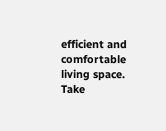efficient and comfortable living space. Take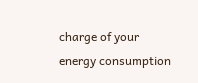charge of your energy consumption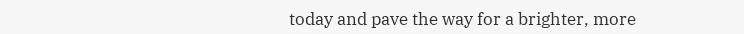today and pave the way for a brighter, more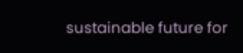sustainable future for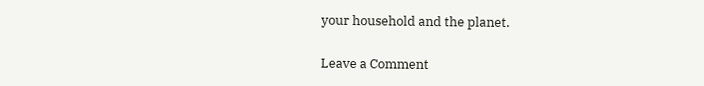your household and the planet.

Leave a Comment